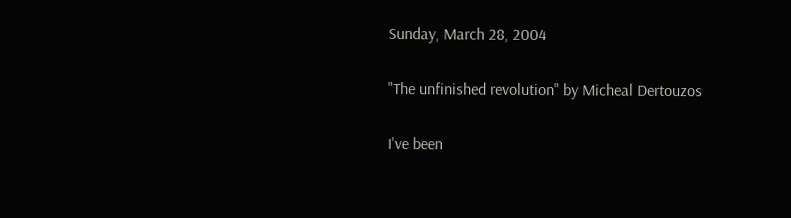Sunday, March 28, 2004

"The unfinished revolution" by Micheal Dertouzos

I've been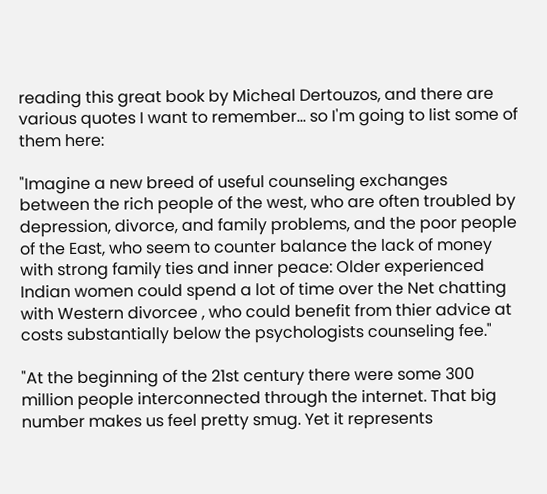reading this great book by Micheal Dertouzos, and there are various quotes I want to remember... so I'm going to list some of them here:

"Imagine a new breed of useful counseling exchanges between the rich people of the west, who are often troubled by depression, divorce, and family problems, and the poor people of the East, who seem to counter balance the lack of money with strong family ties and inner peace: Older experienced Indian women could spend a lot of time over the Net chatting with Western divorcee , who could benefit from thier advice at costs substantially below the psychologists counseling fee."

"At the beginning of the 21st century there were some 300 million people interconnected through the internet. That big number makes us feel pretty smug. Yet it represents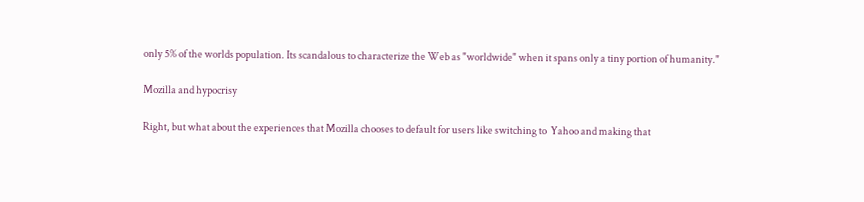only 5% of the worlds population. Its scandalous to characterize the Web as "worldwide" when it spans only a tiny portion of humanity."

Mozilla and hypocrisy

Right, but what about the experiences that Mozilla chooses to default for users like switching to  Yahoo and making that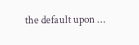the default upon ...